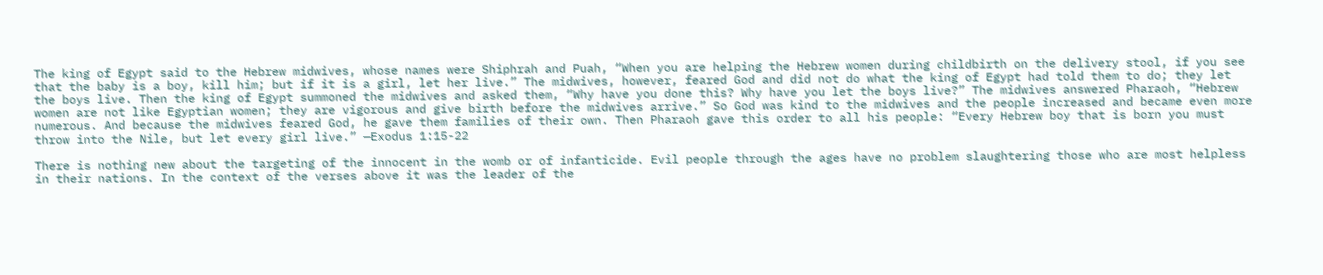The king of Egypt said to the Hebrew midwives, whose names were Shiphrah and Puah, “When you are helping the Hebrew women during childbirth on the delivery stool, if you see that the baby is a boy, kill him; but if it is a girl, let her live.” The midwives, however, feared God and did not do what the king of Egypt had told them to do; they let the boys live. Then the king of Egypt summoned the midwives and asked them, “Why have you done this? Why have you let the boys live?” The midwives answered Pharaoh, “Hebrew women are not like Egyptian women; they are vigorous and give birth before the midwives arrive.” So God was kind to the midwives and the people increased and became even more numerous. And because the midwives feared God, he gave them families of their own. Then Pharaoh gave this order to all his people: “Every Hebrew boy that is born you must throw into the Nile, but let every girl live.” —Exodus 1:15-22

There is nothing new about the targeting of the innocent in the womb or of infanticide. Evil people through the ages have no problem slaughtering those who are most helpless in their nations. In the context of the verses above it was the leader of the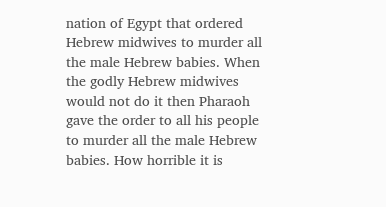nation of Egypt that ordered Hebrew midwives to murder all the male Hebrew babies. When the godly Hebrew midwives would not do it then Pharaoh gave the order to all his people to murder all the male Hebrew babies. How horrible it is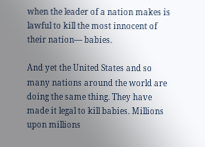when the leader of a nation makes is lawful to kill the most innocent of their nation— babies.

And yet the United States and so many nations around the world are doing the same thing. They have made it legal to kill babies. Millions upon millions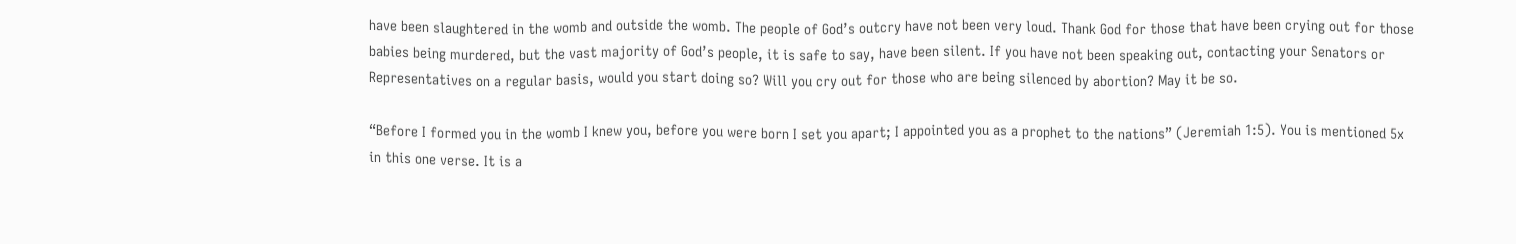have been slaughtered in the womb and outside the womb. The people of God’s outcry have not been very loud. Thank God for those that have been crying out for those babies being murdered, but the vast majority of God’s people, it is safe to say, have been silent. If you have not been speaking out, contacting your Senators or Representatives on a regular basis, would you start doing so? Will you cry out for those who are being silenced by abortion? May it be so.

“Before I formed you in the womb I knew you, before you were born I set you apart; I appointed you as a prophet to the nations” (Jeremiah 1:5). You is mentioned 5x in this one verse. It is a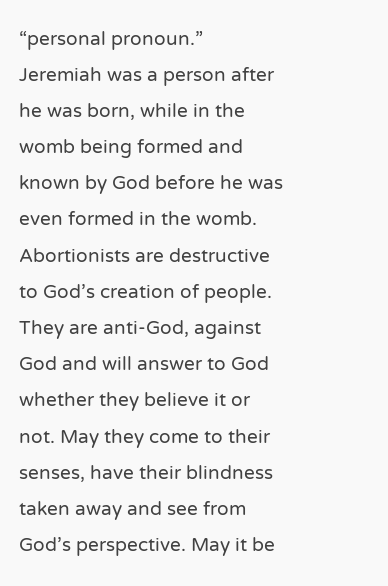“personal pronoun.” Jeremiah was a person after he was born, while in the womb being formed and known by God before he was even formed in the womb. Abortionists are destructive to God’s creation of people. They are anti-God, against God and will answer to God whether they believe it or not. May they come to their senses, have their blindness taken away and see from God’s perspective. May it be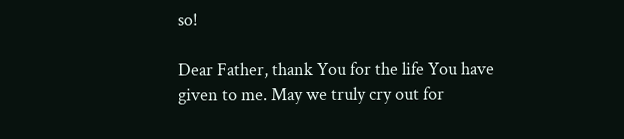so!

Dear Father, thank You for the life You have given to me. May we truly cry out for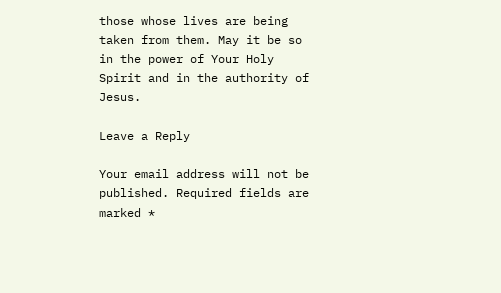those whose lives are being taken from them. May it be so in the power of Your Holy Spirit and in the authority of Jesus.

Leave a Reply

Your email address will not be published. Required fields are marked *